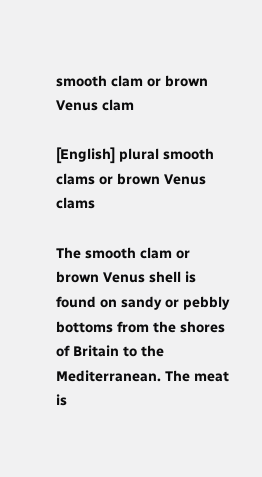smooth clam or brown Venus clam

[English] plural smooth clams or brown Venus clams

The smooth clam or brown Venus shell is found on sandy or pebbly bottoms from the shores of Britain to the Mediterranean. The meat is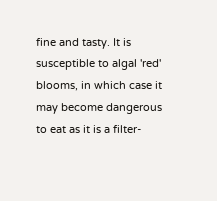fine and tasty. It is susceptible to algal 'red' blooms, in which case it may become dangerous to eat as it is a filter-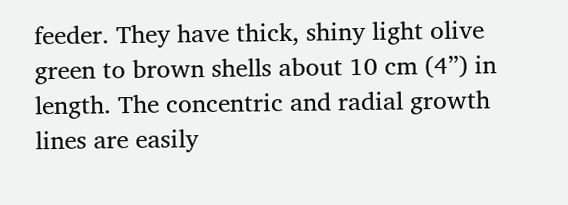feeder. They have thick, shiny light olive green to brown shells about 10 cm (4”) in length. The concentric and radial growth lines are easily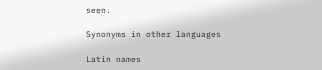seen.

Synonyms in other languages

Latin names